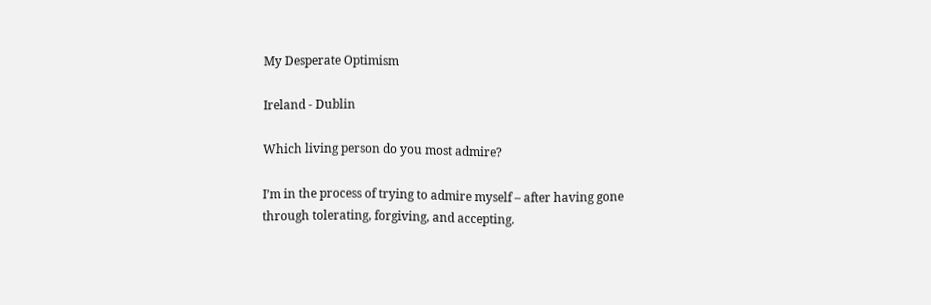My Desperate Optimism

Ireland - Dublin

Which living person do you most admire?

I’m in the process of trying to admire myself – after having gone through tolerating, forgiving, and accepting.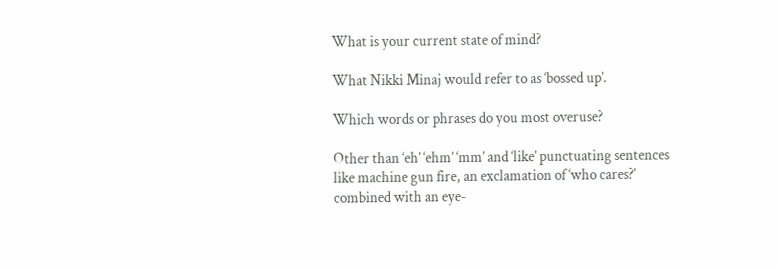What is your current state of mind?

What Nikki Minaj would refer to as ‘bossed up’.

Which words or phrases do you most overuse?

Other than ‘eh’ ‘ehm’ ‘mm’ and ‘like’ punctuating sentences like machine gun fire, an exclamation of ‘who cares?’ combined with an eye-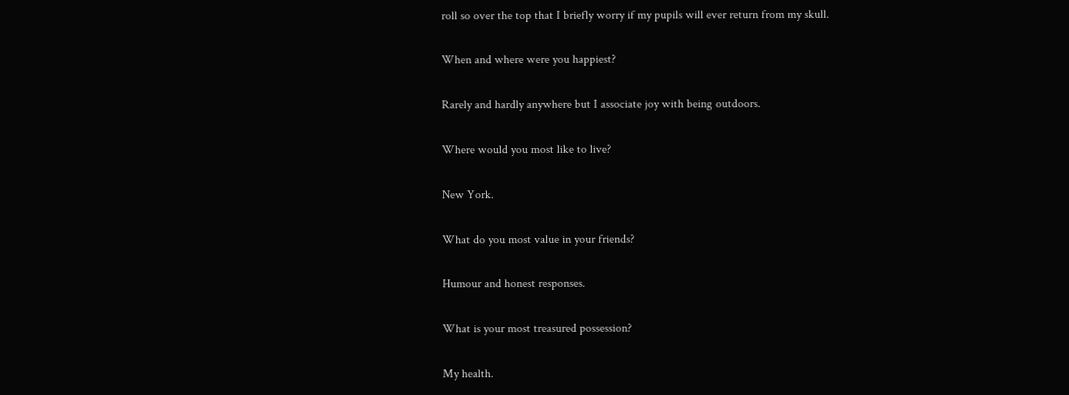roll so over the top that I briefly worry if my pupils will ever return from my skull.

When and where were you happiest?

Rarely and hardly anywhere but I associate joy with being outdoors.

Where would you most like to live?

New York.

What do you most value in your friends?

Humour and honest responses.

What is your most treasured possession?

My health.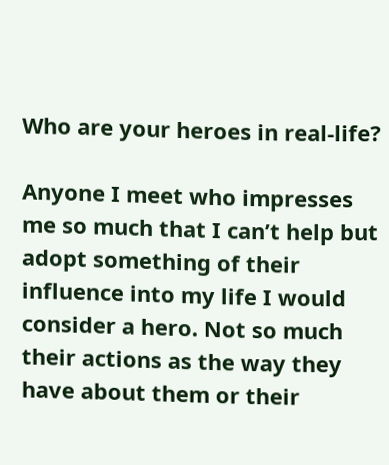Who are your heroes in real-life?

Anyone I meet who impresses me so much that I can’t help but adopt something of their influence into my life I would consider a hero. Not so much their actions as the way they have about them or their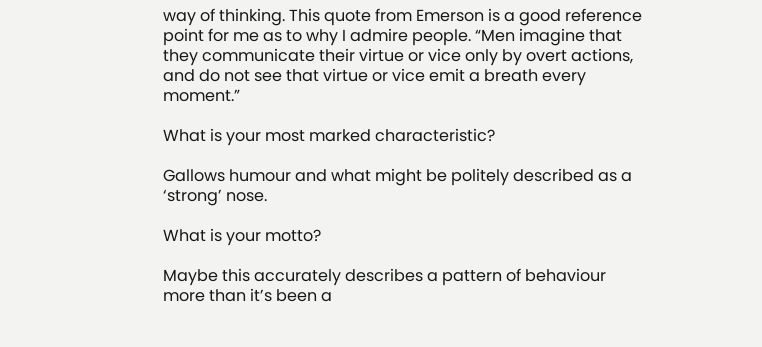way of thinking. This quote from Emerson is a good reference point for me as to why I admire people. “Men imagine that they communicate their virtue or vice only by overt actions, and do not see that virtue or vice emit a breath every moment.”

What is your most marked characteristic?

Gallows humour and what might be politely described as a ‘strong’ nose.

What is your motto?

Maybe this accurately describes a pattern of behaviour more than it’s been a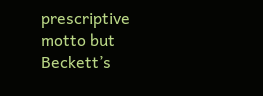prescriptive motto but Beckett’s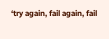‘try again, fail again, fail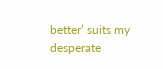better’ suits my desperate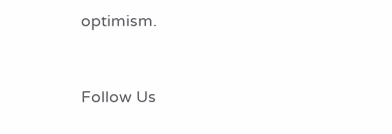optimism.


Follow Us